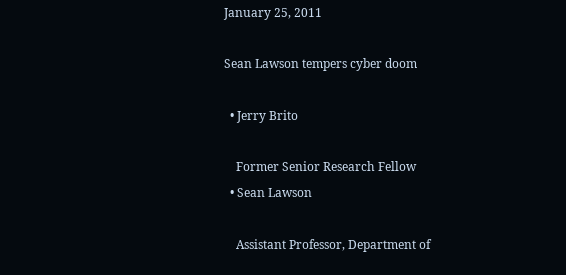January 25, 2011

Sean Lawson tempers cyber doom

  • Jerry Brito

    Former Senior Research Fellow
  • Sean Lawson

    Assistant Professor, Department of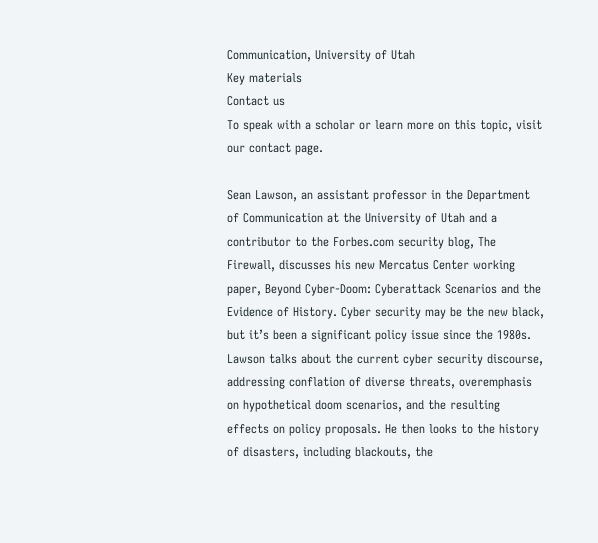Communication, University of Utah
Key materials
Contact us
To speak with a scholar or learn more on this topic, visit our contact page.

Sean Lawson, an assistant professor in the Department of Communication at the University of Utah and a contributor to the Forbes.com security blog, The Firewall, discusses his new Mercatus Center working paper, Beyond Cyber-Doom: Cyberattack Scenarios and the Evidence of History. Cyber security may be the new black, but it’s been a significant policy issue since the 1980s. Lawson talks about the current cyber security discourse, addressing conflation of diverse threats, overemphasis on hypothetical doom scenarios, and the resulting effects on policy proposals. He then looks to the history of disasters, including blackouts, the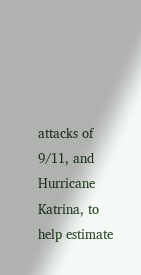attacks of 9/11, and Hurricane Katrina, to help estimate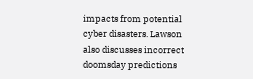impacts from potential cyber disasters. Lawson also discusses incorrect doomsday predictions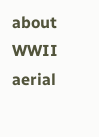about WWII aerial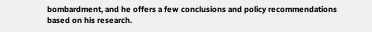bombardment, and he offers a few conclusions and policy recommendations based on his research.